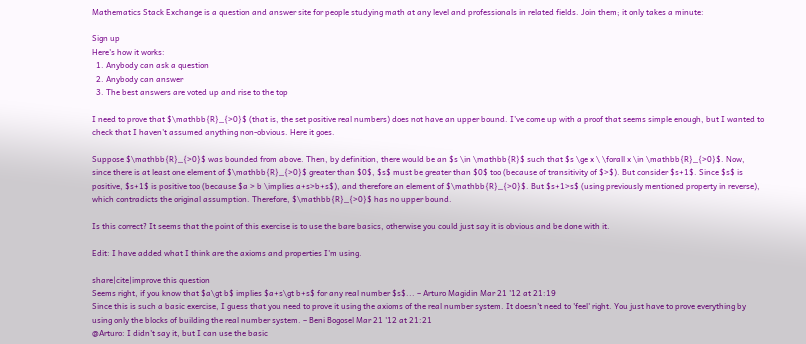Mathematics Stack Exchange is a question and answer site for people studying math at any level and professionals in related fields. Join them; it only takes a minute:

Sign up
Here's how it works:
  1. Anybody can ask a question
  2. Anybody can answer
  3. The best answers are voted up and rise to the top

I need to prove that $\mathbb{R}_{>0}$ (that is, the set positive real numbers) does not have an upper bound. I've come up with a proof that seems simple enough, but I wanted to check that I haven't assumed anything non-obvious. Here it goes.

Suppose $\mathbb{R}_{>0}$ was bounded from above. Then, by definition, there would be an $s \in \mathbb{R}$ such that $s \ge x \ \forall x \in \mathbb{R}_{>0}$. Now, since there is at least one element of $\mathbb{R}_{>0}$ greater than $0$, $s$ must be greater than $0$ too (because of transitivity of $>$). But consider $s+1$. Since $s$ is positive, $s+1$ is positive too (because $a > b \implies a+s>b+s$), and therefore an element of $\mathbb{R}_{>0}$. But $s+1>s$ (using previously mentioned property in reverse), which contradicts the original assumption. Therefore, $\mathbb{R}_{>0}$ has no upper bound.

Is this correct? It seems that the point of this exercise is to use the bare basics, otherwise you could just say it is obvious and be done with it.

Edit: I have added what I think are the axioms and properties I'm using.

share|cite|improve this question
Seems right, if you know that $a\gt b$ implies $a+s\gt b+s$ for any real number $s$... – Arturo Magidin Mar 21 '12 at 21:19
Since this is such a basic exercise, I guess that you need to prove it using the axioms of the real number system. It doesn't need to 'feel' right. You just have to prove everything by using only the blocks of building the real number system. – Beni Bogosel Mar 21 '12 at 21:21
@Arturo: I didn't say it, but I can use the basic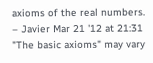axioms of the real numbers. – Javier Mar 21 '12 at 21:31
"The basic axioms" may vary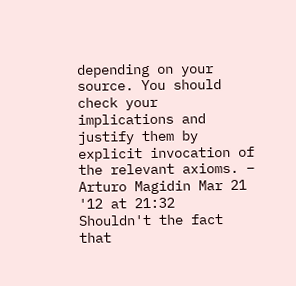depending on your source. You should check your implications and justify them by explicit invocation of the relevant axioms. – Arturo Magidin Mar 21 '12 at 21:32
Shouldn't the fact that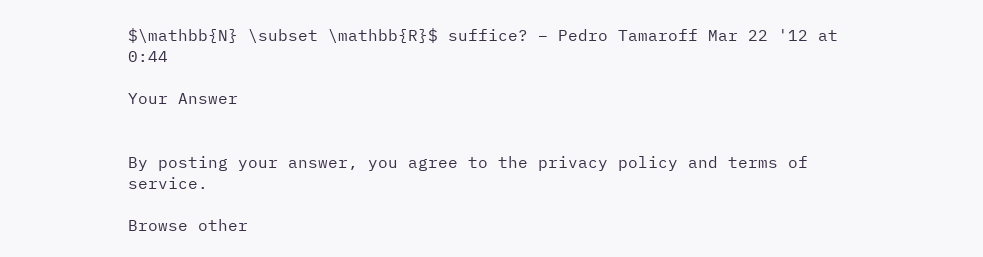$\mathbb{N} \subset \mathbb{R}$ suffice? – Pedro Tamaroff Mar 22 '12 at 0:44

Your Answer


By posting your answer, you agree to the privacy policy and terms of service.

Browse other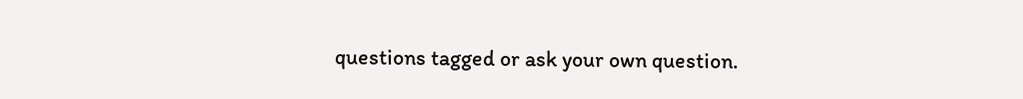questions tagged or ask your own question.